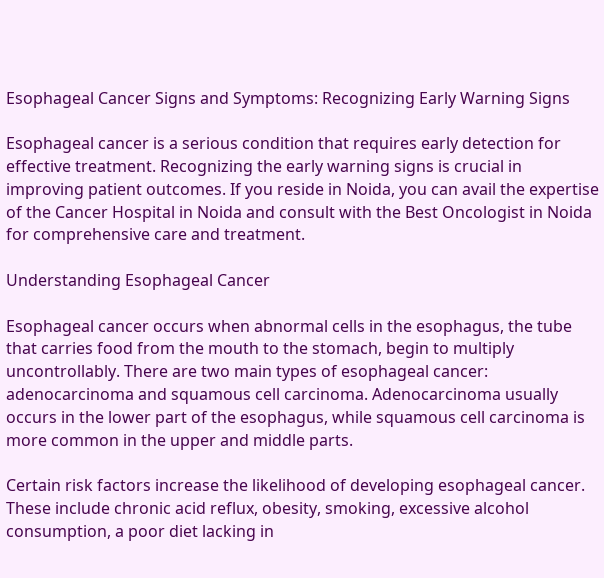Esophageal Cancer Signs and Symptoms: Recognizing Early Warning Signs

Esophageal cancer is a serious condition that requires early detection for effective treatment. Recognizing the early warning signs is crucial in improving patient outcomes. If you reside in Noida, you can avail the expertise of the Cancer Hospital in Noida and consult with the Best Oncologist in Noida for comprehensive care and treatment.

Understanding Esophageal Cancer

Esophageal cancer occurs when abnormal cells in the esophagus, the tube that carries food from the mouth to the stomach, begin to multiply uncontrollably. There are two main types of esophageal cancer: adenocarcinoma and squamous cell carcinoma. Adenocarcinoma usually occurs in the lower part of the esophagus, while squamous cell carcinoma is more common in the upper and middle parts.

Certain risk factors increase the likelihood of developing esophageal cancer. These include chronic acid reflux, obesity, smoking, excessive alcohol consumption, a poor diet lacking in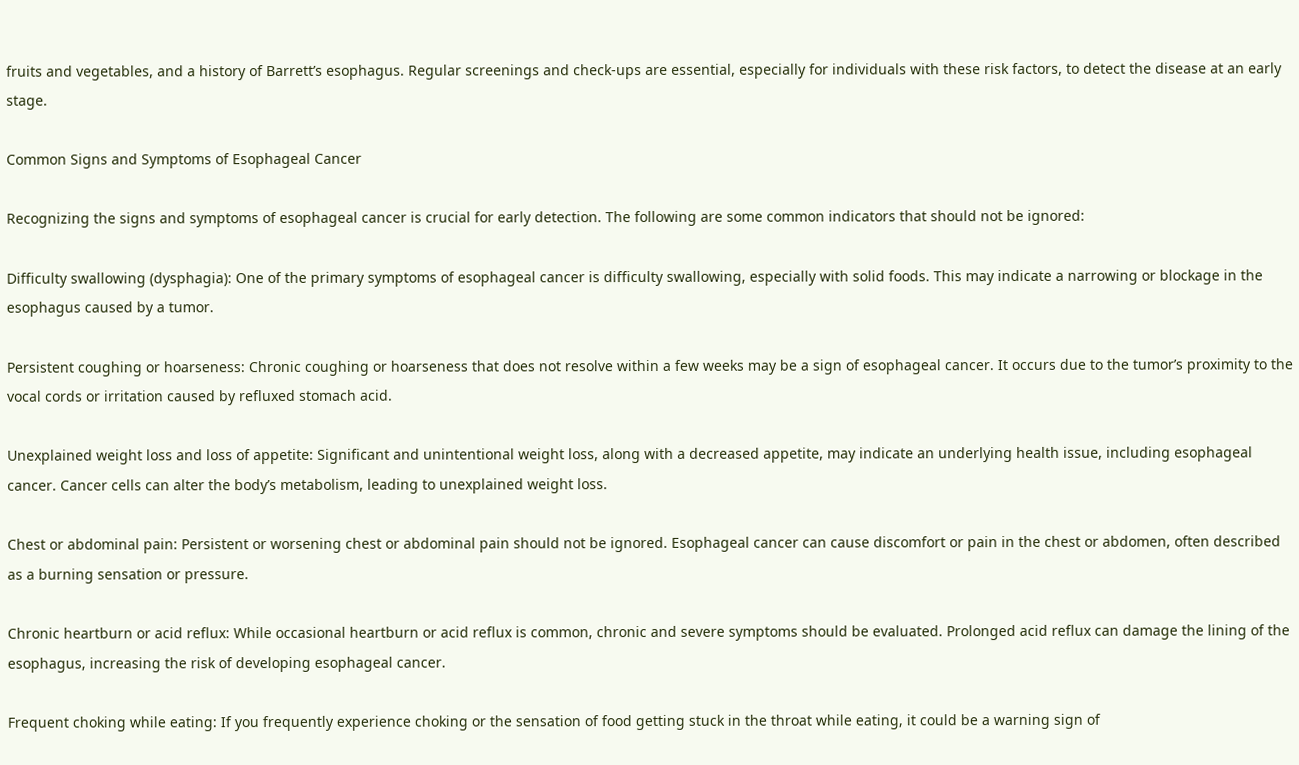fruits and vegetables, and a history of Barrett’s esophagus. Regular screenings and check-ups are essential, especially for individuals with these risk factors, to detect the disease at an early stage.

Common Signs and Symptoms of Esophageal Cancer

Recognizing the signs and symptoms of esophageal cancer is crucial for early detection. The following are some common indicators that should not be ignored:

Difficulty swallowing (dysphagia): One of the primary symptoms of esophageal cancer is difficulty swallowing, especially with solid foods. This may indicate a narrowing or blockage in the esophagus caused by a tumor.

Persistent coughing or hoarseness: Chronic coughing or hoarseness that does not resolve within a few weeks may be a sign of esophageal cancer. It occurs due to the tumor’s proximity to the vocal cords or irritation caused by refluxed stomach acid.

Unexplained weight loss and loss of appetite: Significant and unintentional weight loss, along with a decreased appetite, may indicate an underlying health issue, including esophageal cancer. Cancer cells can alter the body’s metabolism, leading to unexplained weight loss.

Chest or abdominal pain: Persistent or worsening chest or abdominal pain should not be ignored. Esophageal cancer can cause discomfort or pain in the chest or abdomen, often described as a burning sensation or pressure.

Chronic heartburn or acid reflux: While occasional heartburn or acid reflux is common, chronic and severe symptoms should be evaluated. Prolonged acid reflux can damage the lining of the esophagus, increasing the risk of developing esophageal cancer.

Frequent choking while eating: If you frequently experience choking or the sensation of food getting stuck in the throat while eating, it could be a warning sign of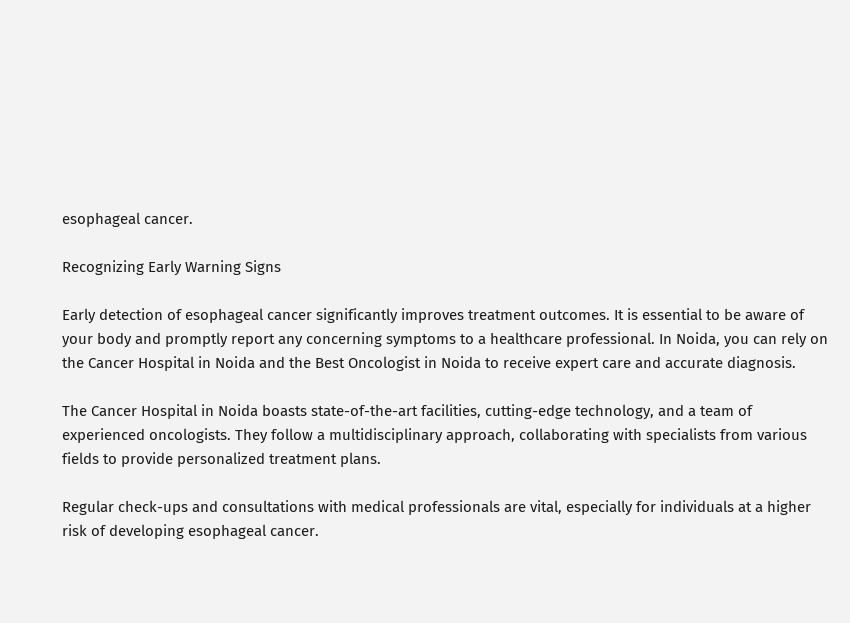esophageal cancer.

Recognizing Early Warning Signs

Early detection of esophageal cancer significantly improves treatment outcomes. It is essential to be aware of your body and promptly report any concerning symptoms to a healthcare professional. In Noida, you can rely on the Cancer Hospital in Noida and the Best Oncologist in Noida to receive expert care and accurate diagnosis.

The Cancer Hospital in Noida boasts state-of-the-art facilities, cutting-edge technology, and a team of experienced oncologists. They follow a multidisciplinary approach, collaborating with specialists from various fields to provide personalized treatment plans.

Regular check-ups and consultations with medical professionals are vital, especially for individuals at a higher risk of developing esophageal cancer.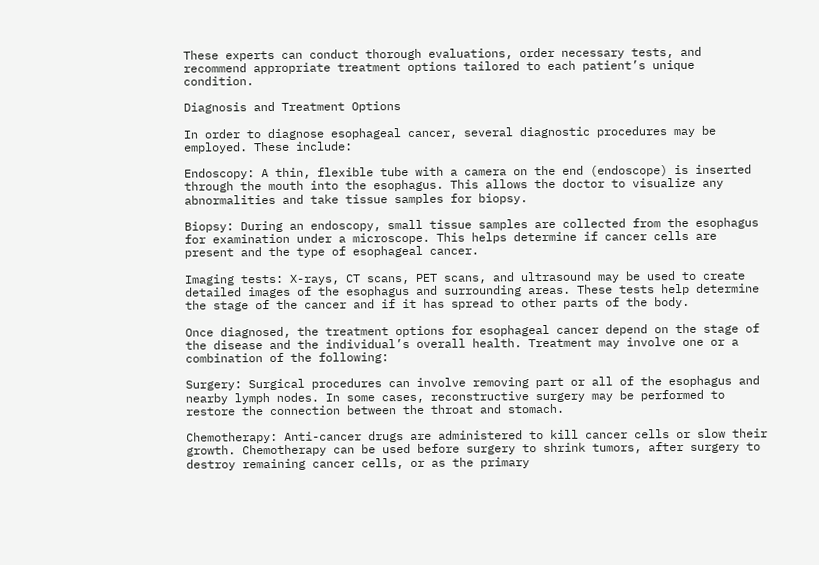These experts can conduct thorough evaluations, order necessary tests, and recommend appropriate treatment options tailored to each patient’s unique condition.

Diagnosis and Treatment Options

In order to diagnose esophageal cancer, several diagnostic procedures may be employed. These include:

Endoscopy: A thin, flexible tube with a camera on the end (endoscope) is inserted through the mouth into the esophagus. This allows the doctor to visualize any abnormalities and take tissue samples for biopsy.

Biopsy: During an endoscopy, small tissue samples are collected from the esophagus for examination under a microscope. This helps determine if cancer cells are present and the type of esophageal cancer.

Imaging tests: X-rays, CT scans, PET scans, and ultrasound may be used to create detailed images of the esophagus and surrounding areas. These tests help determine the stage of the cancer and if it has spread to other parts of the body.

Once diagnosed, the treatment options for esophageal cancer depend on the stage of the disease and the individual’s overall health. Treatment may involve one or a combination of the following:

Surgery: Surgical procedures can involve removing part or all of the esophagus and nearby lymph nodes. In some cases, reconstructive surgery may be performed to restore the connection between the throat and stomach.

Chemotherapy: Anti-cancer drugs are administered to kill cancer cells or slow their growth. Chemotherapy can be used before surgery to shrink tumors, after surgery to destroy remaining cancer cells, or as the primary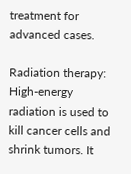treatment for advanced cases.

Radiation therapy: High-energy radiation is used to kill cancer cells and shrink tumors. It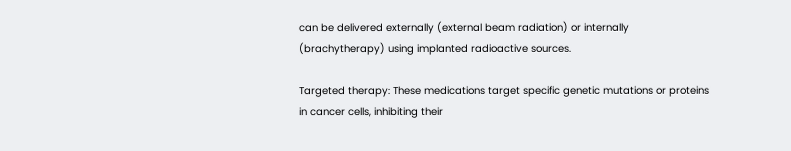can be delivered externally (external beam radiation) or internally (brachytherapy) using implanted radioactive sources.

Targeted therapy: These medications target specific genetic mutations or proteins in cancer cells, inhibiting their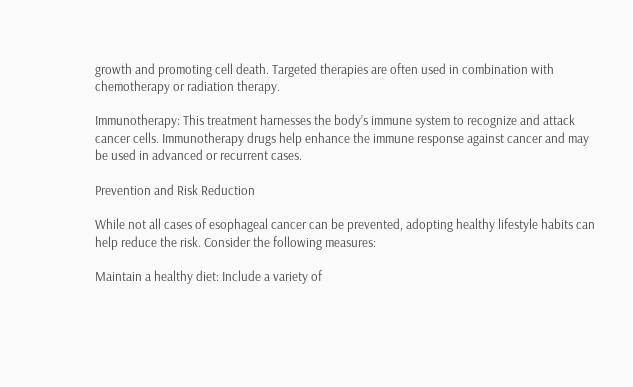growth and promoting cell death. Targeted therapies are often used in combination with chemotherapy or radiation therapy.

Immunotherapy: This treatment harnesses the body’s immune system to recognize and attack cancer cells. Immunotherapy drugs help enhance the immune response against cancer and may be used in advanced or recurrent cases.

Prevention and Risk Reduction

While not all cases of esophageal cancer can be prevented, adopting healthy lifestyle habits can help reduce the risk. Consider the following measures:

Maintain a healthy diet: Include a variety of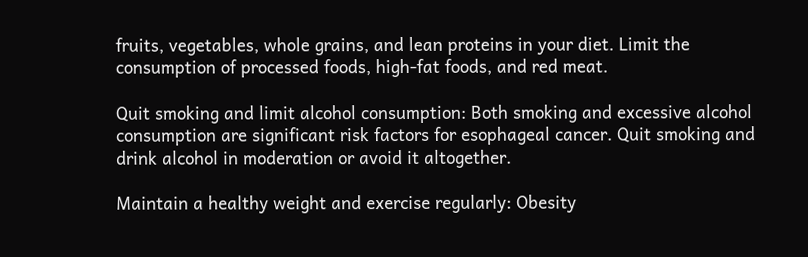fruits, vegetables, whole grains, and lean proteins in your diet. Limit the consumption of processed foods, high-fat foods, and red meat.

Quit smoking and limit alcohol consumption: Both smoking and excessive alcohol consumption are significant risk factors for esophageal cancer. Quit smoking and drink alcohol in moderation or avoid it altogether.

Maintain a healthy weight and exercise regularly: Obesity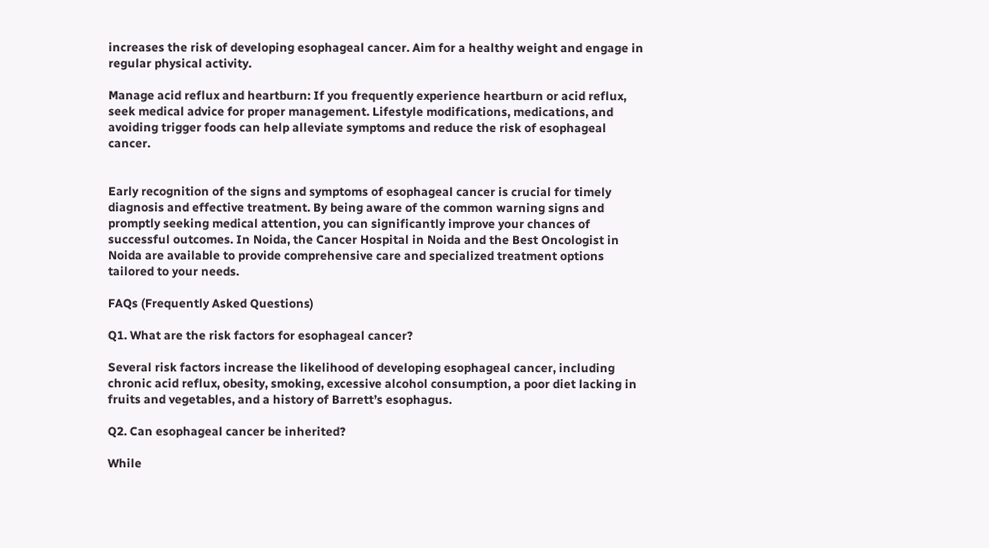increases the risk of developing esophageal cancer. Aim for a healthy weight and engage in regular physical activity.

Manage acid reflux and heartburn: If you frequently experience heartburn or acid reflux, seek medical advice for proper management. Lifestyle modifications, medications, and avoiding trigger foods can help alleviate symptoms and reduce the risk of esophageal cancer.


Early recognition of the signs and symptoms of esophageal cancer is crucial for timely diagnosis and effective treatment. By being aware of the common warning signs and promptly seeking medical attention, you can significantly improve your chances of successful outcomes. In Noida, the Cancer Hospital in Noida and the Best Oncologist in Noida are available to provide comprehensive care and specialized treatment options tailored to your needs.

FAQs (Frequently Asked Questions)

Q1. What are the risk factors for esophageal cancer?

Several risk factors increase the likelihood of developing esophageal cancer, including chronic acid reflux, obesity, smoking, excessive alcohol consumption, a poor diet lacking in fruits and vegetables, and a history of Barrett’s esophagus.

Q2. Can esophageal cancer be inherited?

While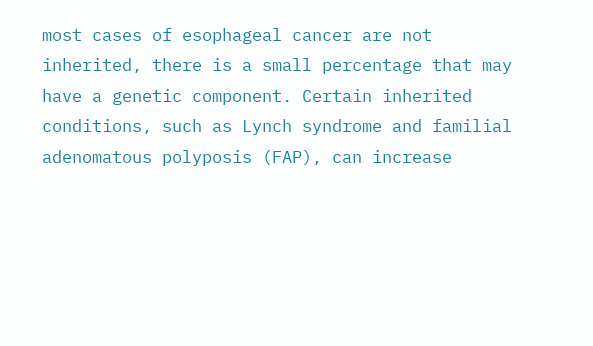most cases of esophageal cancer are not inherited, there is a small percentage that may have a genetic component. Certain inherited conditions, such as Lynch syndrome and familial adenomatous polyposis (FAP), can increase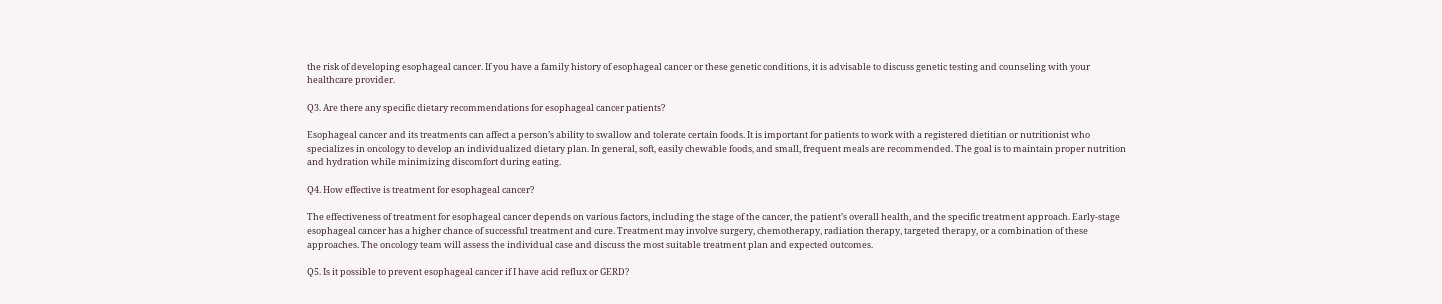the risk of developing esophageal cancer. If you have a family history of esophageal cancer or these genetic conditions, it is advisable to discuss genetic testing and counseling with your healthcare provider.

Q3. Are there any specific dietary recommendations for esophageal cancer patients?

Esophageal cancer and its treatments can affect a person’s ability to swallow and tolerate certain foods. It is important for patients to work with a registered dietitian or nutritionist who specializes in oncology to develop an individualized dietary plan. In general, soft, easily chewable foods, and small, frequent meals are recommended. The goal is to maintain proper nutrition and hydration while minimizing discomfort during eating.

Q4. How effective is treatment for esophageal cancer?

The effectiveness of treatment for esophageal cancer depends on various factors, including the stage of the cancer, the patient’s overall health, and the specific treatment approach. Early-stage esophageal cancer has a higher chance of successful treatment and cure. Treatment may involve surgery, chemotherapy, radiation therapy, targeted therapy, or a combination of these approaches. The oncology team will assess the individual case and discuss the most suitable treatment plan and expected outcomes.

Q5. Is it possible to prevent esophageal cancer if I have acid reflux or GERD?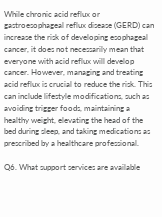While chronic acid reflux or gastroesophageal reflux disease (GERD) can increase the risk of developing esophageal cancer, it does not necessarily mean that everyone with acid reflux will develop cancer. However, managing and treating acid reflux is crucial to reduce the risk. This can include lifestyle modifications, such as avoiding trigger foods, maintaining a healthy weight, elevating the head of the bed during sleep, and taking medications as prescribed by a healthcare professional.

Q6. What support services are available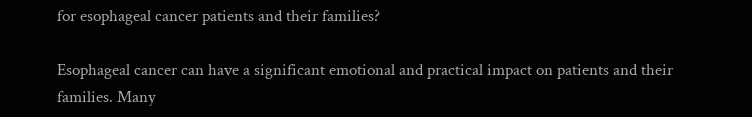for esophageal cancer patients and their families?

Esophageal cancer can have a significant emotional and practical impact on patients and their families. Many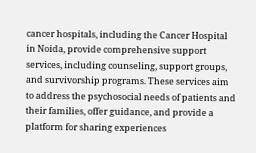cancer hospitals, including the Cancer Hospital in Noida, provide comprehensive support services, including counseling, support groups, and survivorship programs. These services aim to address the psychosocial needs of patients and their families, offer guidance, and provide a platform for sharing experiences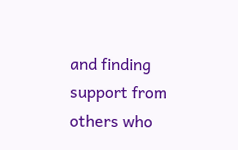and finding support from others who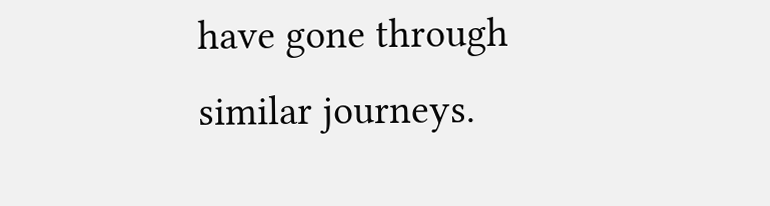have gone through similar journeys.